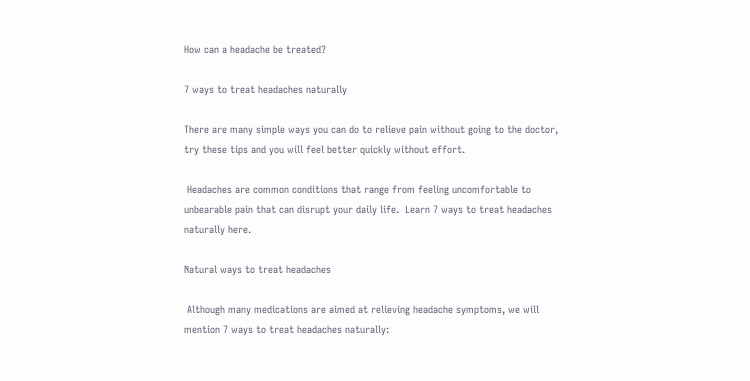How can a headache be treated?

7 ways to treat headaches naturally

There are many simple ways you can do to relieve pain without going to the doctor, try these tips and you will feel better quickly without effort.

 Headaches are common conditions that range from feeling uncomfortable to unbearable pain that can disrupt your daily life.  Learn 7 ways to treat headaches naturally here.

Natural ways to treat headaches

 Although many medications are aimed at relieving headache symptoms, we will mention 7 ways to treat headaches naturally: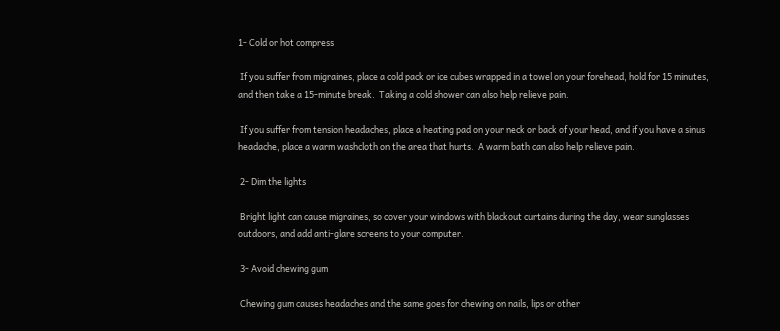1- Cold or hot compress

 If you suffer from migraines, place a cold pack or ice cubes wrapped in a towel on your forehead, hold for 15 minutes, and then take a 15-minute break.  Taking a cold shower can also help relieve pain.

 If you suffer from tension headaches, place a heating pad on your neck or back of your head, and if you have a sinus headache, place a warm washcloth on the area that hurts.  A warm bath can also help relieve pain.

 2- Dim the lights

 Bright light can cause migraines, so cover your windows with blackout curtains during the day, wear sunglasses outdoors, and add anti-glare screens to your computer.

 3- Avoid chewing gum

 Chewing gum causes headaches and the same goes for chewing on nails, lips or other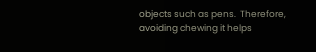objects such as pens.  Therefore, avoiding chewing it helps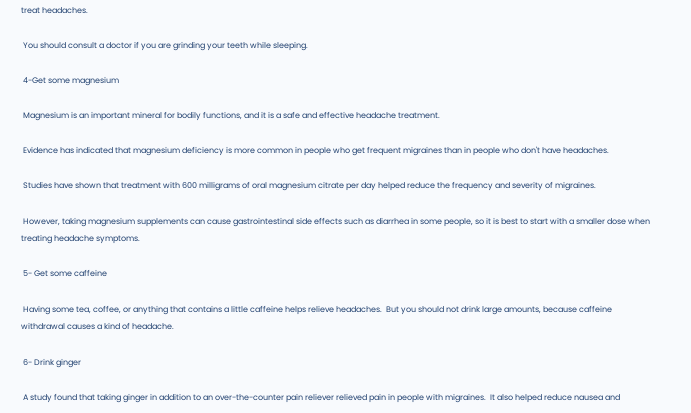treat headaches.

 You should consult a doctor if you are grinding your teeth while sleeping.

 4-Get some magnesium

 Magnesium is an important mineral for bodily functions, and it is a safe and effective headache treatment.

 Evidence has indicated that magnesium deficiency is more common in people who get frequent migraines than in people who don't have headaches.

 Studies have shown that treatment with 600 milligrams of oral magnesium citrate per day helped reduce the frequency and severity of migraines.

 However, taking magnesium supplements can cause gastrointestinal side effects such as diarrhea in some people, so it is best to start with a smaller dose when treating headache symptoms.

 5- Get some caffeine

 Having some tea, coffee, or anything that contains a little caffeine helps relieve headaches.  But you should not drink large amounts, because caffeine withdrawal causes a kind of headache.

 6- Drink ginger

 A study found that taking ginger in addition to an over-the-counter pain reliever relieved pain in people with migraines.  It also helped reduce nausea and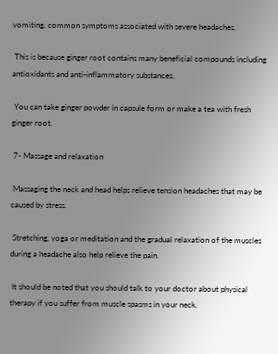vomiting, common symptoms associated with severe headaches.

 This is because ginger root contains many beneficial compounds including antioxidants and anti-inflammatory substances.

 You can take ginger powder in capsule form or make a tea with fresh ginger root.

 7- Massage and relaxation

 Massaging the neck and head helps relieve tension headaches that may be caused by stress.

 Stretching, yoga or meditation and the gradual relaxation of the muscles during a headache also help relieve the pain.

 It should be noted that you should talk to your doctor about physical therapy if you suffer from muscle spasms in your neck.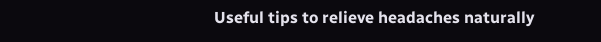Useful tips to relieve headaches naturally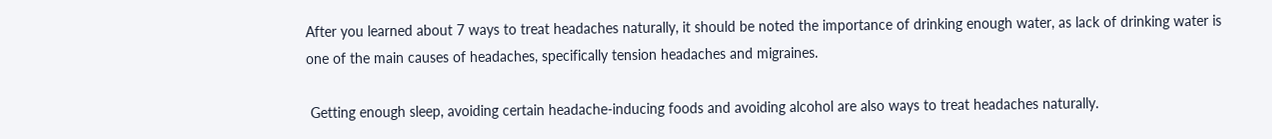After you learned about 7 ways to treat headaches naturally, it should be noted the importance of drinking enough water, as lack of drinking water is one of the main causes of headaches, specifically tension headaches and migraines.

 Getting enough sleep, avoiding certain headache-inducing foods and avoiding alcohol are also ways to treat headaches naturally.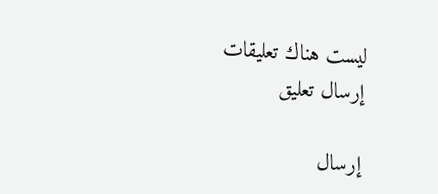ليست هناك تعليقات
إرسال تعليق

إرسال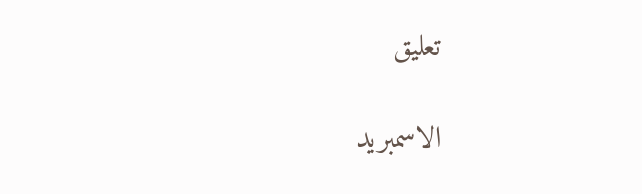تعليق

الاسمبريد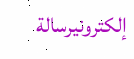إلكترونيرسالة